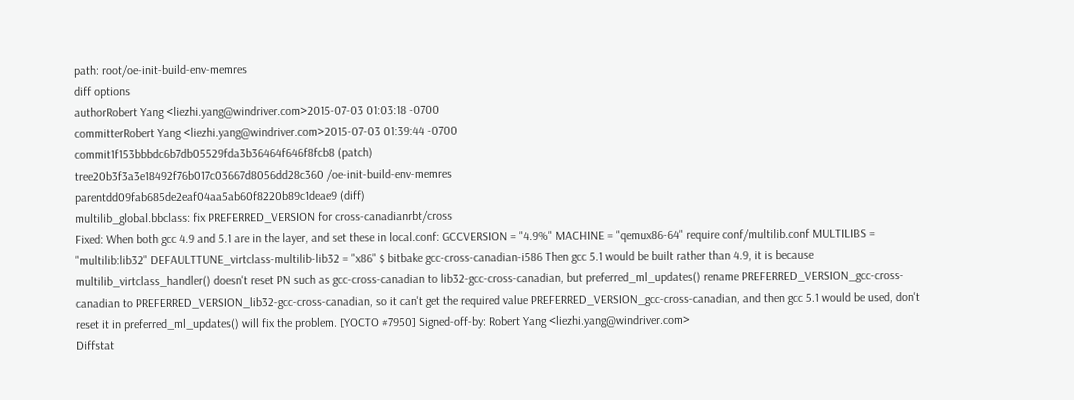path: root/oe-init-build-env-memres
diff options
authorRobert Yang <liezhi.yang@windriver.com>2015-07-03 01:03:18 -0700
committerRobert Yang <liezhi.yang@windriver.com>2015-07-03 01:39:44 -0700
commit1f153bbbdc6b7db05529fda3b36464f646f8fcb8 (patch)
tree20b3f3a3e18492f76b017c03667d8056dd28c360 /oe-init-build-env-memres
parentdd09fab685de2eaf04aa5ab60f8220b89c1deae9 (diff)
multilib_global.bbclass: fix PREFERRED_VERSION for cross-canadianrbt/cross
Fixed: When both gcc 4.9 and 5.1 are in the layer, and set these in local.conf: GCCVERSION = "4.9%" MACHINE = "qemux86-64" require conf/multilib.conf MULTILIBS = "multilib:lib32" DEFAULTTUNE_virtclass-multilib-lib32 = "x86" $ bitbake gcc-cross-canadian-i586 Then gcc 5.1 would be built rather than 4.9, it is because multilib_virtclass_handler() doesn't reset PN such as gcc-cross-canadian to lib32-gcc-cross-canadian, but preferred_ml_updates() rename PREFERRED_VERSION_gcc-cross-canadian to PREFERRED_VERSION_lib32-gcc-cross-canadian, so it can't get the required value PREFERRED_VERSION_gcc-cross-canadian, and then gcc 5.1 would be used, don't reset it in preferred_ml_updates() will fix the problem. [YOCTO #7950] Signed-off-by: Robert Yang <liezhi.yang@windriver.com>
Diffstat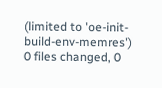(limited to 'oe-init-build-env-memres')
0 files changed, 0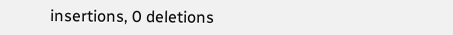insertions, 0 deletions